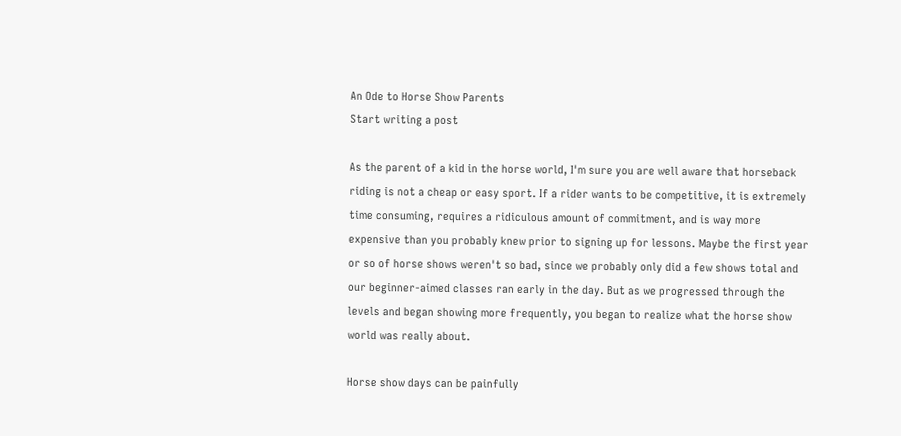An Ode to Horse Show Parents
Start writing a post

As the parent of a kid in the horse world, I'm sure you are well aware that horseback riding is not a cheap or easy sport. If a rider wants to be competitive, it is extremely time consuming, requires a ridiculous amount of commitment, and is way more expensive than you probably knew prior to signing up for lessons. Maybe the first year or so of horse shows weren't so bad, since we probably only did a few shows total and our beginner-aimed classes ran early in the day. But as we progressed through the levels and began showing more frequently, you began to realize what the horse show world was really about.

Horse show days can be painfully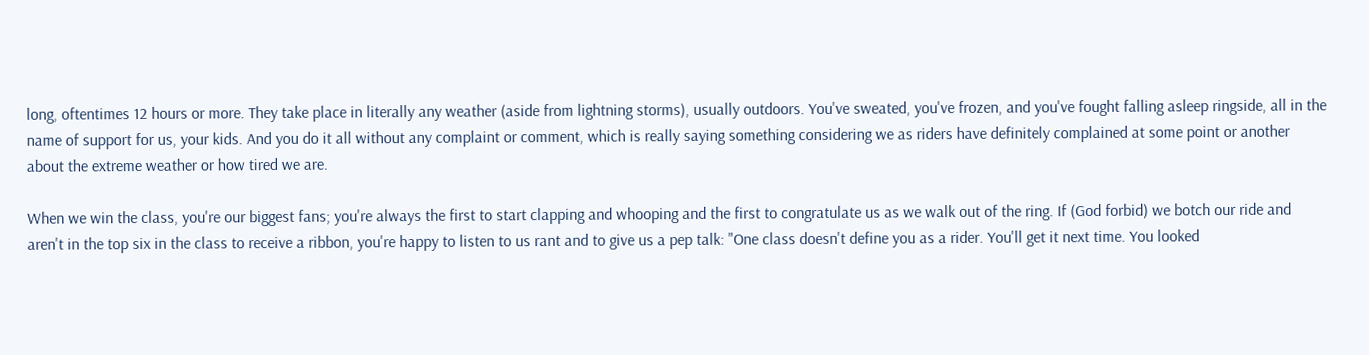long, oftentimes 12 hours or more. They take place in literally any weather (aside from lightning storms), usually outdoors. You've sweated, you've frozen, and you've fought falling asleep ringside, all in the name of support for us, your kids. And you do it all without any complaint or comment, which is really saying something considering we as riders have definitely complained at some point or another about the extreme weather or how tired we are.

When we win the class, you're our biggest fans; you're always the first to start clapping and whooping and the first to congratulate us as we walk out of the ring. If (God forbid) we botch our ride and aren't in the top six in the class to receive a ribbon, you're happy to listen to us rant and to give us a pep talk: "One class doesn't define you as a rider. You'll get it next time. You looked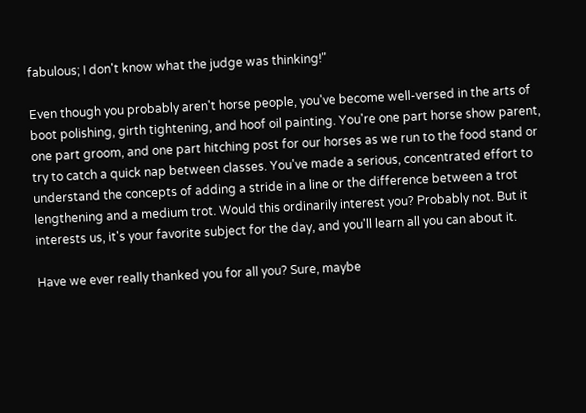fabulous; I don't know what the judge was thinking!"

Even though you probably aren't horse people, you've become well-versed in the arts of boot polishing, girth tightening, and hoof oil painting. You're one part horse show parent, one part groom, and one part hitching post for our horses as we run to the food stand or try to catch a quick nap between classes. You've made a serious, concentrated effort to understand the concepts of adding a stride in a line or the difference between a trot lengthening and a medium trot. Would this ordinarily interest you? Probably not. But it interests us, it's your favorite subject for the day, and you'll learn all you can about it.

Have we ever really thanked you for all you? Sure, maybe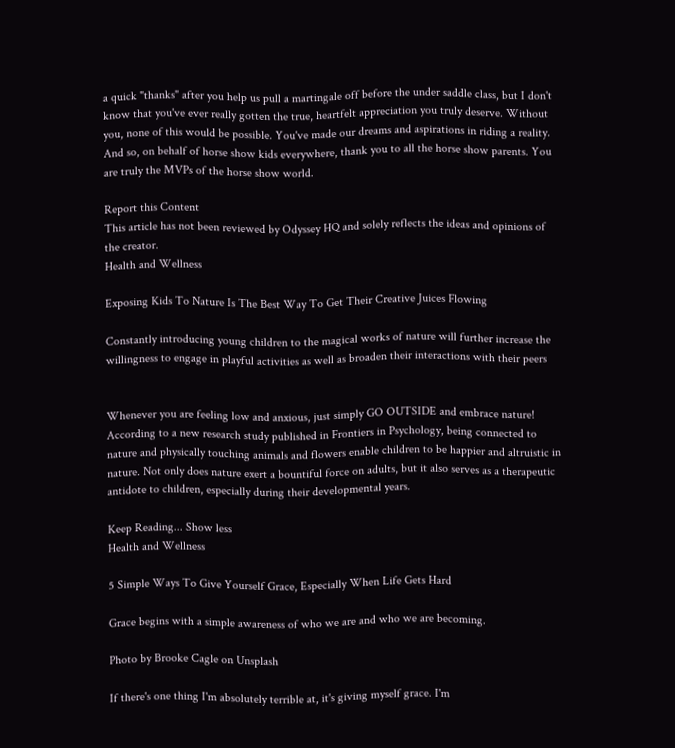a quick "thanks" after you help us pull a martingale off before the under saddle class, but I don't know that you've ever really gotten the true, heartfelt appreciation you truly deserve. Without you, none of this would be possible. You've made our dreams and aspirations in riding a reality. And so, on behalf of horse show kids everywhere, thank you to all the horse show parents. You are truly the MVPs of the horse show world.

Report this Content
This article has not been reviewed by Odyssey HQ and solely reflects the ideas and opinions of the creator.
Health and Wellness

Exposing Kids To Nature Is The Best Way To Get Their Creative Juices Flowing

Constantly introducing young children to the magical works of nature will further increase the willingness to engage in playful activities as well as broaden their interactions with their peers


Whenever you are feeling low and anxious, just simply GO OUTSIDE and embrace nature! According to a new research study published in Frontiers in Psychology, being connected to nature and physically touching animals and flowers enable children to be happier and altruistic in nature. Not only does nature exert a bountiful force on adults, but it also serves as a therapeutic antidote to children, especially during their developmental years.

Keep Reading... Show less
Health and Wellness

5 Simple Ways To Give Yourself Grace, Especially When Life Gets Hard

Grace begins with a simple awareness of who we are and who we are becoming.

Photo by Brooke Cagle on Unsplash

If there's one thing I'm absolutely terrible at, it's giving myself grace. I'm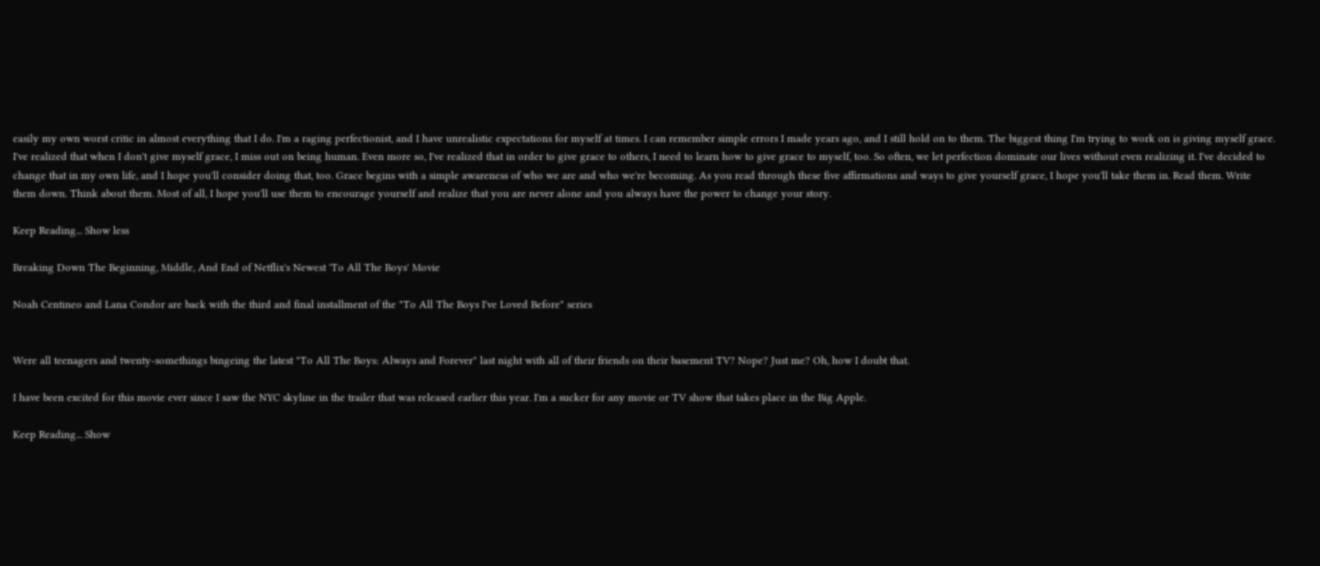easily my own worst critic in almost everything that I do. I'm a raging perfectionist, and I have unrealistic expectations for myself at times. I can remember simple errors I made years ago, and I still hold on to them. The biggest thing I'm trying to work on is giving myself grace. I've realized that when I don't give myself grace, I miss out on being human. Even more so, I've realized that in order to give grace to others, I need to learn how to give grace to myself, too. So often, we let perfection dominate our lives without even realizing it. I've decided to change that in my own life, and I hope you'll consider doing that, too. Grace begins with a simple awareness of who we are and who we're becoming. As you read through these five affirmations and ways to give yourself grace, I hope you'll take them in. Read them. Write them down. Think about them. Most of all, I hope you'll use them to encourage yourself and realize that you are never alone and you always have the power to change your story.

Keep Reading... Show less

Breaking Down The Beginning, Middle, And End of Netflix's Newest 'To All The Boys' Movie

Noah Centineo and Lana Condor are back with the third and final installment of the "To All The Boys I've Loved Before" series


Were all teenagers and twenty-somethings bingeing the latest "To All The Boys: Always and Forever" last night with all of their friends on their basement TV? Nope? Just me? Oh, how I doubt that.

I have been excited for this movie ever since I saw the NYC skyline in the trailer that was released earlier this year. I'm a sucker for any movie or TV show that takes place in the Big Apple.

Keep Reading... Show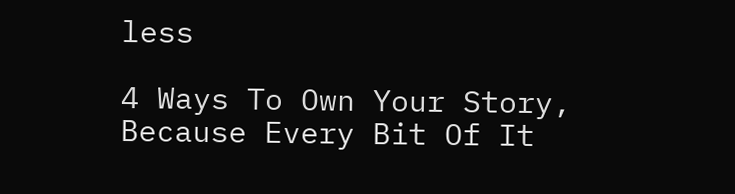less

4 Ways To Own Your Story, Because Every Bit Of It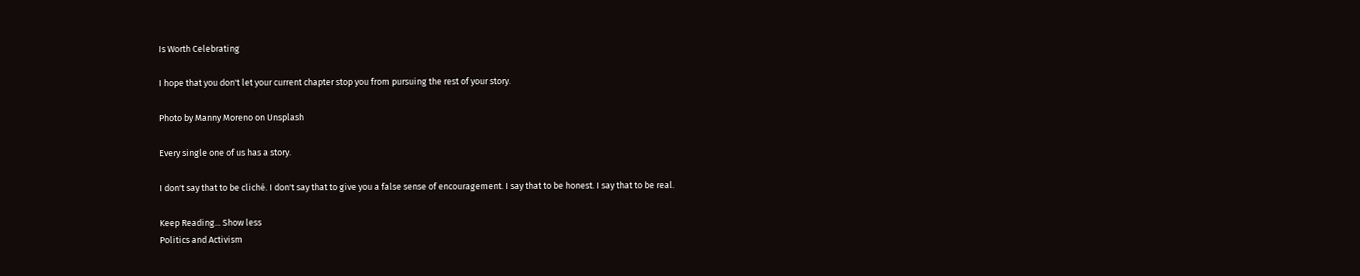Is Worth Celebrating

I hope that you don't let your current chapter stop you from pursuing the rest of your story.

Photo by Manny Moreno on Unsplash

Every single one of us has a story.

I don't say that to be cliché. I don't say that to give you a false sense of encouragement. I say that to be honest. I say that to be real.

Keep Reading... Show less
Politics and Activism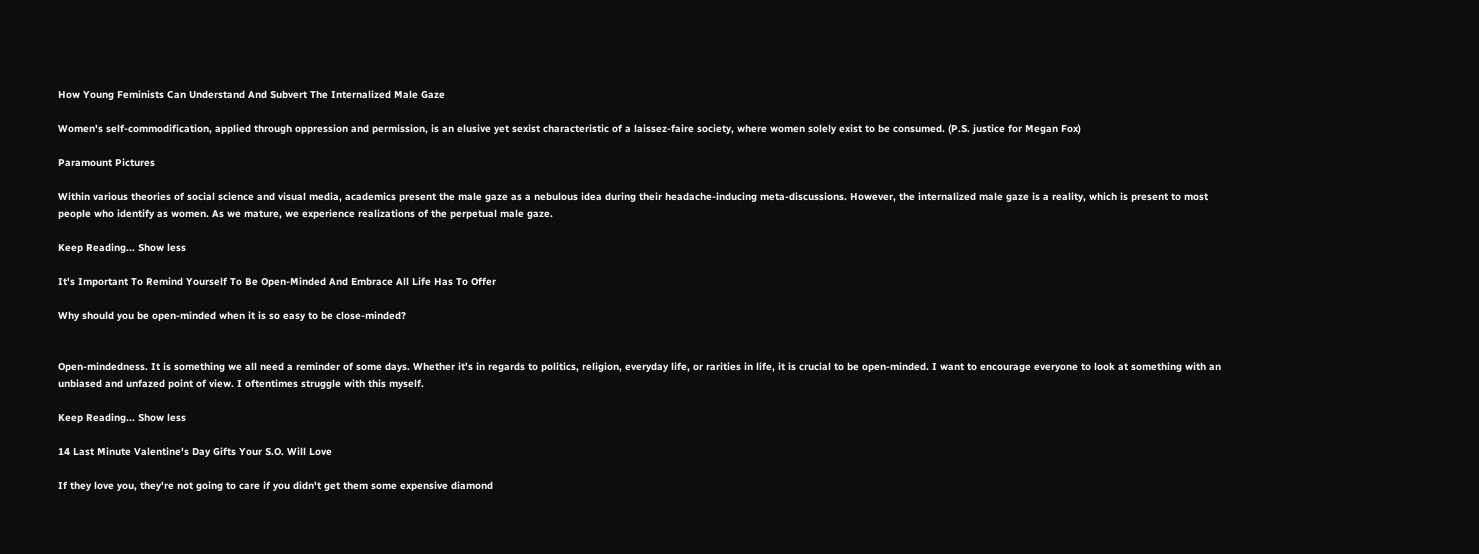How Young Feminists Can Understand And Subvert The Internalized Male Gaze

Women's self-commodification, applied through oppression and permission, is an elusive yet sexist characteristic of a laissez-faire society, where women solely exist to be consumed. (P.S. justice for Megan Fox)

Paramount Pictures

Within various theories of social science and visual media, academics present the male gaze as a nebulous idea during their headache-inducing meta-discussions. However, the internalized male gaze is a reality, which is present to most people who identify as women. As we mature, we experience realizations of the perpetual male gaze.

Keep Reading... Show less

It's Important To Remind Yourself To Be Open-Minded And Embrace All Life Has To Offer

Why should you be open-minded when it is so easy to be close-minded?


Open-mindedness. It is something we all need a reminder of some days. Whether it's in regards to politics, religion, everyday life, or rarities in life, it is crucial to be open-minded. I want to encourage everyone to look at something with an unbiased and unfazed point of view. I oftentimes struggle with this myself.

Keep Reading... Show less

14 Last Minute Valentine's Day Gifts Your S.O. Will Love

If they love you, they're not going to care if you didn't get them some expensive diamond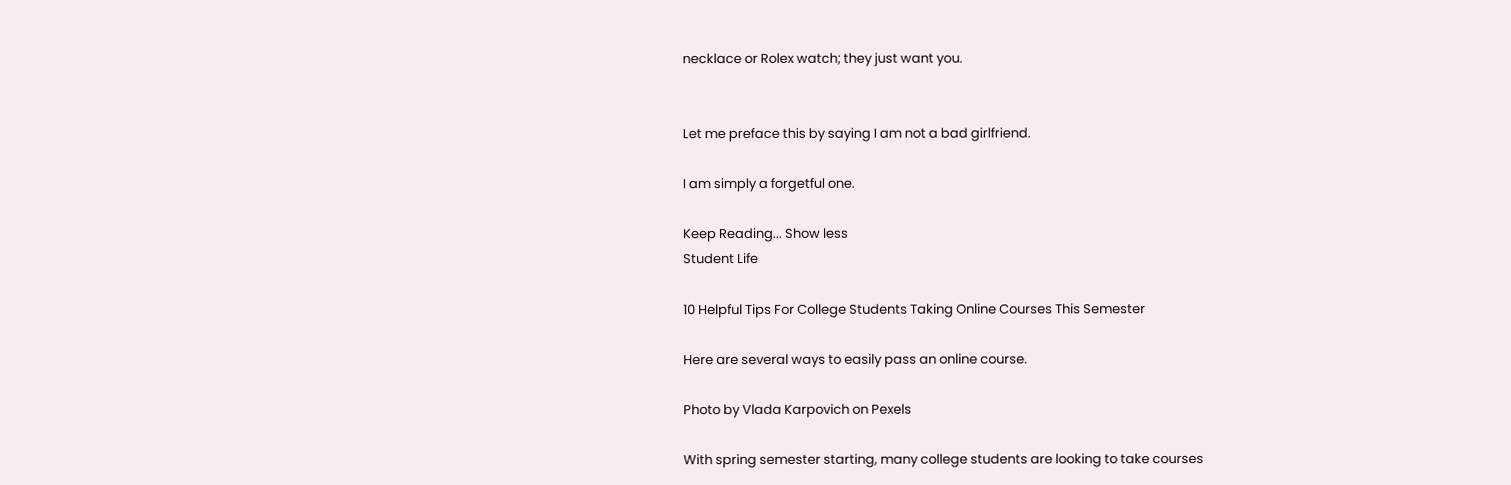necklace or Rolex watch; they just want you.


Let me preface this by saying I am not a bad girlfriend.

I am simply a forgetful one.

Keep Reading... Show less
Student Life

10 Helpful Tips For College Students Taking Online Courses This Semester

Here are several ways to easily pass an online course.

Photo by Vlada Karpovich on Pexels

With spring semester starting, many college students are looking to take courses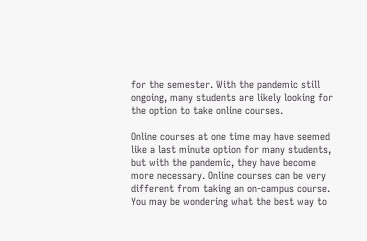for the semester. With the pandemic still ongoing, many students are likely looking for the option to take online courses.

Online courses at one time may have seemed like a last minute option for many students, but with the pandemic, they have become more necessary. Online courses can be very different from taking an on-campus course. You may be wondering what the best way to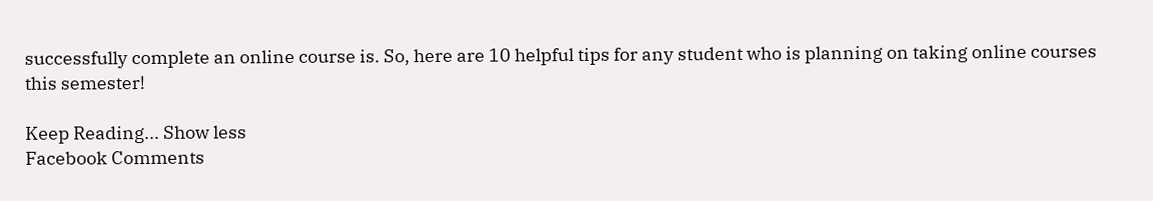successfully complete an online course is. So, here are 10 helpful tips for any student who is planning on taking online courses this semester!

Keep Reading... Show less
Facebook Comments